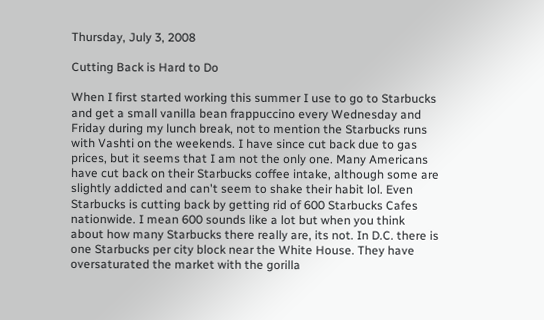Thursday, July 3, 2008

Cutting Back is Hard to Do

When I first started working this summer I use to go to Starbucks and get a small vanilla bean frappuccino every Wednesday and Friday during my lunch break, not to mention the Starbucks runs with Vashti on the weekends. I have since cut back due to gas prices, but it seems that I am not the only one. Many Americans have cut back on their Starbucks coffee intake, although some are slightly addicted and can't seem to shake their habit lol. Even Starbucks is cutting back by getting rid of 600 Starbucks Cafes nationwide. I mean 600 sounds like a lot but when you think about how many Starbucks there really are, its not. In D.C. there is one Starbucks per city block near the White House. They have oversaturated the market with the gorilla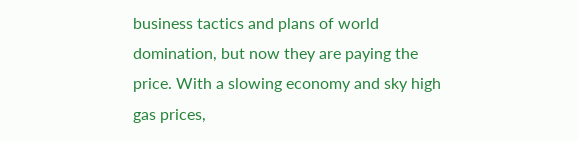business tactics and plans of world domination, but now they are paying the price. With a slowing economy and sky high gas prices,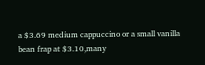a $3.69 medium cappuccino or a small vanilla bean frap at $3.10,many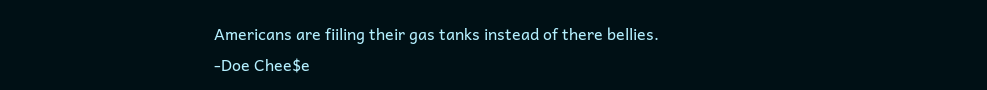Americans are fiiling their gas tanks instead of there bellies.
-Doe Chee$e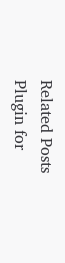Related Posts Plugin for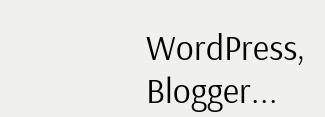WordPress, Blogger...